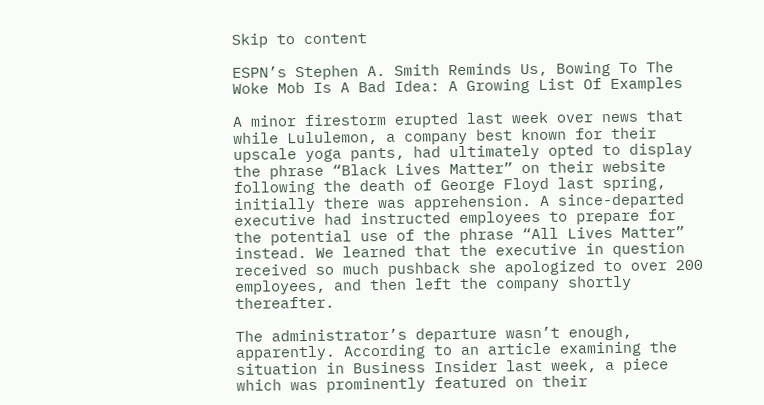Skip to content

ESPN’s Stephen A. Smith Reminds Us, Bowing To The Woke Mob Is A Bad Idea: A Growing List Of Examples

A minor firestorm erupted last week over news that while Lululemon, a company best known for their upscale yoga pants, had ultimately opted to display the phrase “Black Lives Matter” on their website following the death of George Floyd last spring, initially there was apprehension. A since-departed executive had instructed employees to prepare for the potential use of the phrase “All Lives Matter” instead. We learned that the executive in question received so much pushback she apologized to over 200 employees, and then left the company shortly thereafter.

The administrator’s departure wasn’t enough, apparently. According to an article examining the situation in Business Insider last week, a piece which was prominently featured on their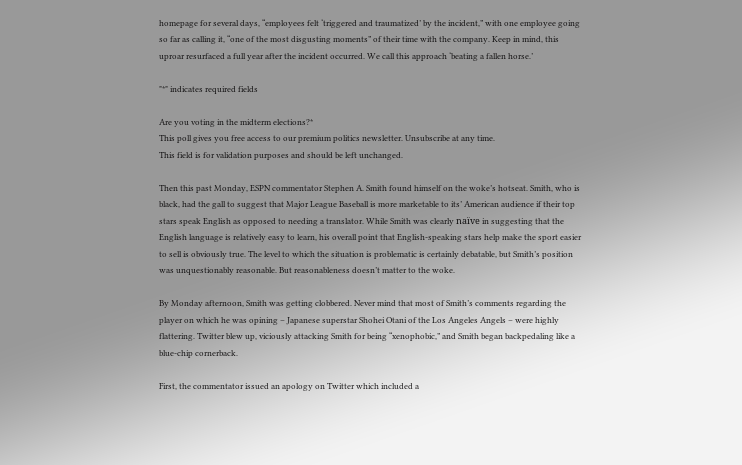homepage for several days, “employees felt ‘triggered and traumatized’ by the incident,” with one employee going so far as calling it, “one of the most disgusting moments” of their time with the company. Keep in mind, this uproar resurfaced a full year after the incident occurred. We call this approach ‘beating a fallen horse.’

"*" indicates required fields

Are you voting in the midterm elections?*
This poll gives you free access to our premium politics newsletter. Unsubscribe at any time.
This field is for validation purposes and should be left unchanged.

Then this past Monday, ESPN commentator Stephen A. Smith found himself on the woke’s hotseat. Smith, who is black, had the gall to suggest that Major League Baseball is more marketable to its’ American audience if their top stars speak English as opposed to needing a translator. While Smith was clearly naïve in suggesting that the English language is relatively easy to learn, his overall point that English-speaking stars help make the sport easier to sell is obviously true. The level to which the situation is problematic is certainly debatable, but Smith’s position was unquestionably reasonable. But reasonableness doesn’t matter to the woke.

By Monday afternoon, Smith was getting clobbered. Never mind that most of Smith’s comments regarding the player on which he was opining – Japanese superstar Shohei Otani of the Los Angeles Angels – were highly flattering. Twitter blew up, viciously attacking Smith for being “xenophobic,” and Smith began backpedaling like a blue-chip cornerback.

First, the commentator issued an apology on Twitter which included a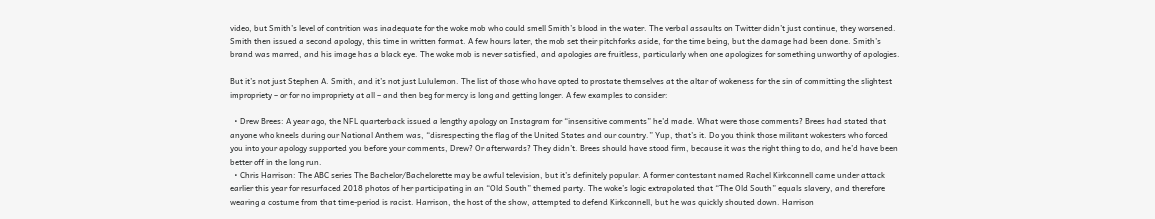video, but Smith’s level of contrition was inadequate for the woke mob who could smell Smith’s blood in the water. The verbal assaults on Twitter didn’t just continue, they worsened. Smith then issued a second apology, this time in written format. A few hours later, the mob set their pitchforks aside, for the time being, but the damage had been done. Smith’s brand was marred, and his image has a black eye. The woke mob is never satisfied, and apologies are fruitless, particularly when one apologizes for something unworthy of apologies.

But it’s not just Stephen A. Smith, and it’s not just Lululemon. The list of those who have opted to prostate themselves at the altar of wokeness for the sin of committing the slightest impropriety – or for no impropriety at all – and then beg for mercy is long and getting longer. A few examples to consider:

  • Drew Brees: A year ago, the NFL quarterback issued a lengthy apology on Instagram for “insensitive comments” he’d made. What were those comments? Brees had stated that anyone who kneels during our National Anthem was, “disrespecting the flag of the United States and our country.” Yup, that’s it. Do you think those militant wokesters who forced you into your apology supported you before your comments, Drew? Or afterwards? They didn’t. Brees should have stood firm, because it was the right thing to do, and he’d have been better off in the long run.
  • Chris Harrison: The ABC series The Bachelor/Bachelorette may be awful television, but it’s definitely popular. A former contestant named Rachel Kirkconnell came under attack earlier this year for resurfaced 2018 photos of her participating in an “Old South” themed party. The woke’s logic extrapolated that “The Old South” equals slavery, and therefore wearing a costume from that time-period is racist. Harrison, the host of the show, attempted to defend Kirkconnell, but he was quickly shouted down. Harrison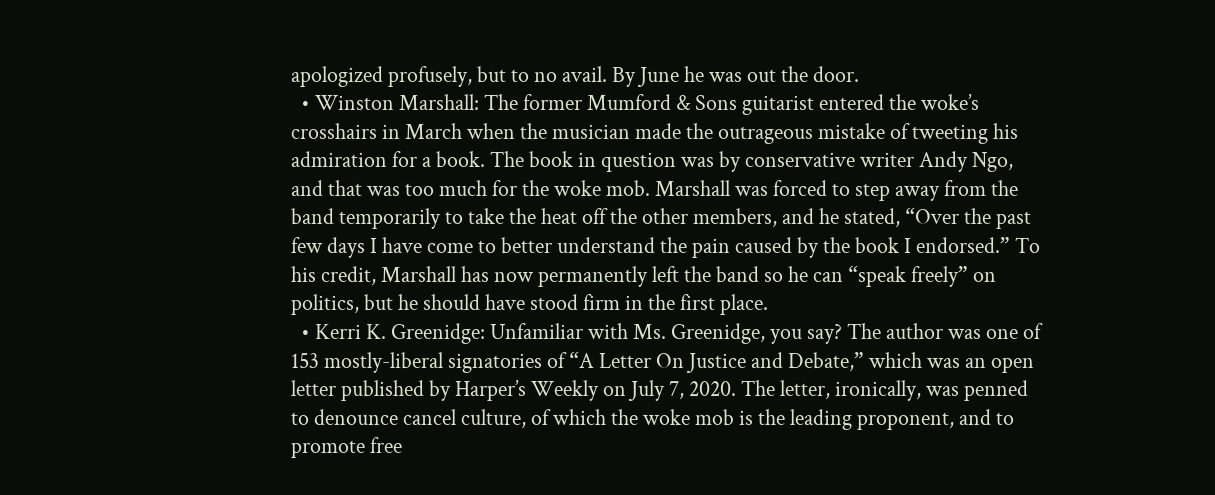apologized profusely, but to no avail. By June he was out the door.
  • Winston Marshall: The former Mumford & Sons guitarist entered the woke’s crosshairs in March when the musician made the outrageous mistake of tweeting his admiration for a book. The book in question was by conservative writer Andy Ngo, and that was too much for the woke mob. Marshall was forced to step away from the band temporarily to take the heat off the other members, and he stated, “Over the past few days I have come to better understand the pain caused by the book I endorsed.” To his credit, Marshall has now permanently left the band so he can “speak freely” on politics, but he should have stood firm in the first place.
  • Kerri K. Greenidge: Unfamiliar with Ms. Greenidge, you say? The author was one of 153 mostly-liberal signatories of “A Letter On Justice and Debate,” which was an open letter published by Harper’s Weekly on July 7, 2020. The letter, ironically, was penned to denounce cancel culture, of which the woke mob is the leading proponent, and to promote free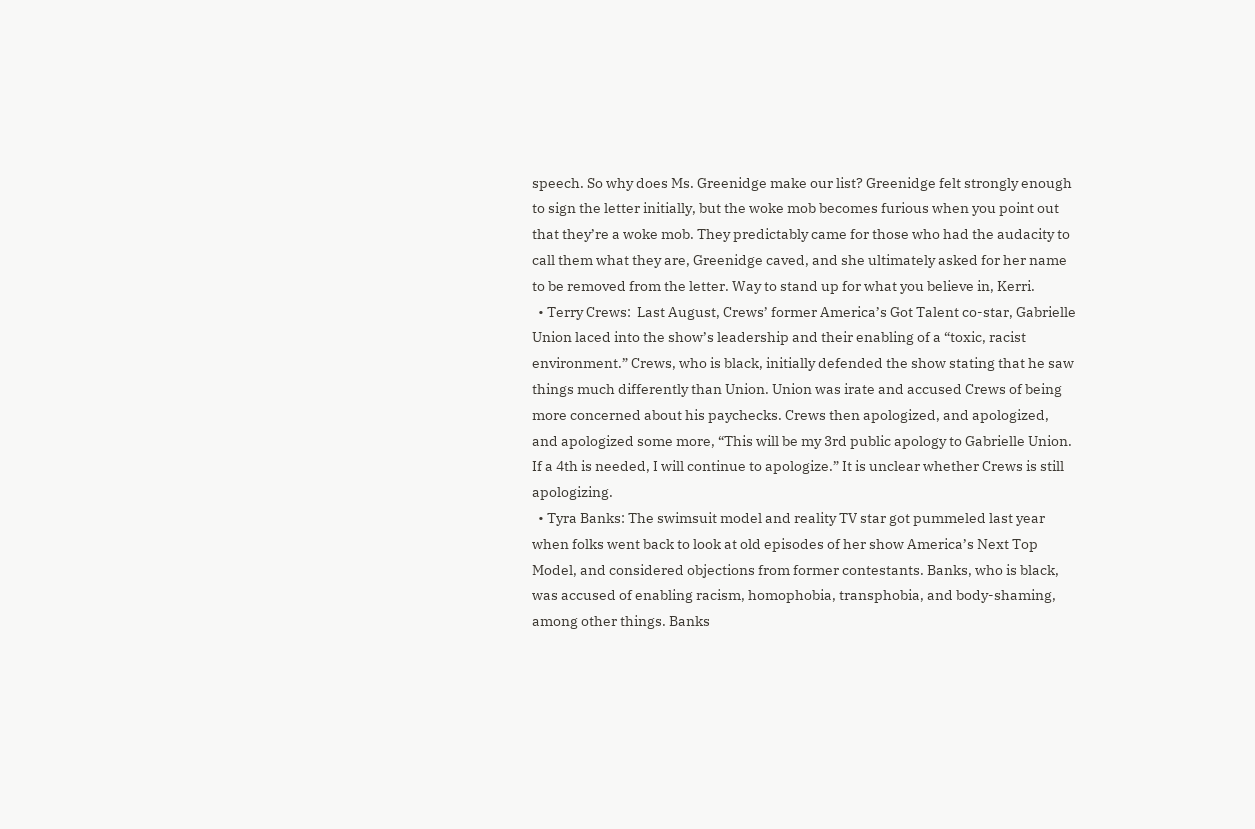speech. So why does Ms. Greenidge make our list? Greenidge felt strongly enough to sign the letter initially, but the woke mob becomes furious when you point out that they’re a woke mob. They predictably came for those who had the audacity to call them what they are, Greenidge caved, and she ultimately asked for her name to be removed from the letter. Way to stand up for what you believe in, Kerri.
  • Terry Crews:  Last August, Crews’ former America’s Got Talent co-star, Gabrielle Union laced into the show’s leadership and their enabling of a “toxic, racist environment.” Crews, who is black, initially defended the show stating that he saw things much differently than Union. Union was irate and accused Crews of being more concerned about his paychecks. Crews then apologized, and apologized, and apologized some more, “This will be my 3rd public apology to Gabrielle Union. If a 4th is needed, I will continue to apologize.” It is unclear whether Crews is still apologizing.
  • Tyra Banks: The swimsuit model and reality TV star got pummeled last year when folks went back to look at old episodes of her show America’s Next Top Model, and considered objections from former contestants. Banks, who is black, was accused of enabling racism, homophobia, transphobia, and body-shaming, among other things. Banks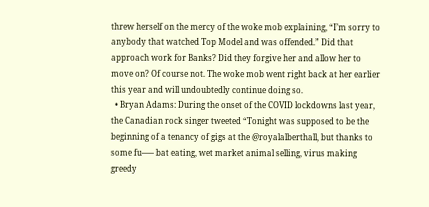threw herself on the mercy of the woke mob explaining, “I’m sorry to anybody that watched Top Model and was offended.” Did that approach work for Banks? Did they forgive her and allow her to move on? Of course not. The woke mob went right back at her earlier this year and will undoubtedly continue doing so.
  • Bryan Adams: During the onset of the COVID lockdowns last year, the Canadian rock singer tweeted “Tonight was supposed to be the beginning of a tenancy of gigs at the @royalalberthall, but thanks to some fu—– bat eating, wet market animal selling, virus making greedy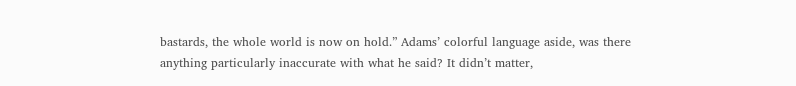bastards, the whole world is now on hold.” Adams’ colorful language aside, was there anything particularly inaccurate with what he said? It didn’t matter,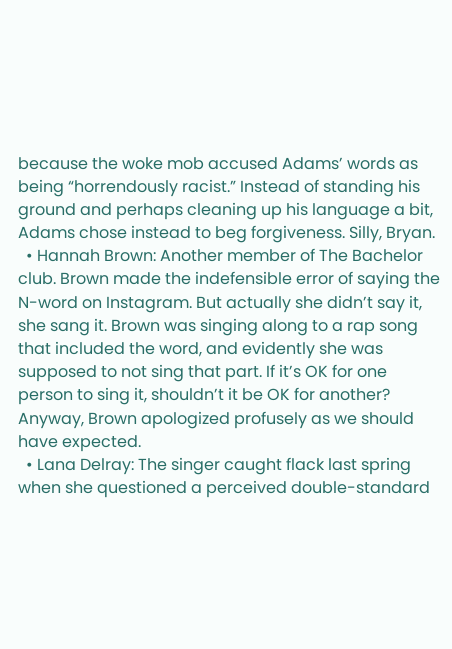because the woke mob accused Adams’ words as being “horrendously racist.” Instead of standing his ground and perhaps cleaning up his language a bit, Adams chose instead to beg forgiveness. Silly, Bryan.
  • Hannah Brown: Another member of The Bachelor club. Brown made the indefensible error of saying the N-word on Instagram. But actually she didn’t say it, she sang it. Brown was singing along to a rap song that included the word, and evidently she was supposed to not sing that part. If it’s OK for one person to sing it, shouldn’t it be OK for another? Anyway, Brown apologized profusely as we should have expected.
  • Lana Delray: The singer caught flack last spring when she questioned a perceived double-standard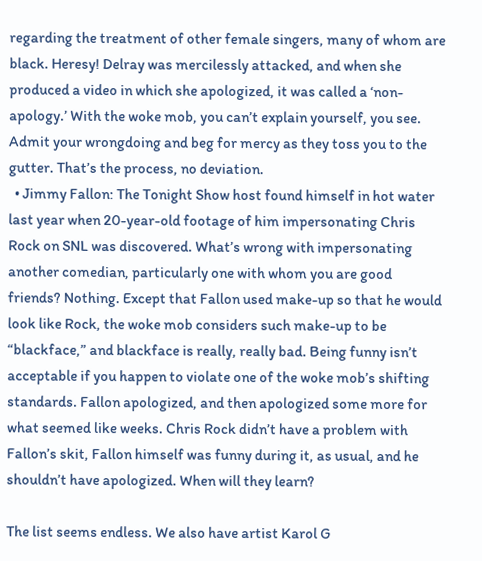regarding the treatment of other female singers, many of whom are black. Heresy! Delray was mercilessly attacked, and when she produced a video in which she apologized, it was called a ‘non-apology.’ With the woke mob, you can’t explain yourself, you see. Admit your wrongdoing and beg for mercy as they toss you to the gutter. That’s the process, no deviation.
  • Jimmy Fallon: The Tonight Show host found himself in hot water last year when 20-year-old footage of him impersonating Chris Rock on SNL was discovered. What’s wrong with impersonating another comedian, particularly one with whom you are good friends? Nothing. Except that Fallon used make-up so that he would look like Rock, the woke mob considers such make-up to be “blackface,” and blackface is really, really bad. Being funny isn’t acceptable if you happen to violate one of the woke mob’s shifting standards. Fallon apologized, and then apologized some more for what seemed like weeks. Chris Rock didn’t have a problem with Fallon’s skit, Fallon himself was funny during it, as usual, and he shouldn’t have apologized. When will they learn?

The list seems endless. We also have artist Karol G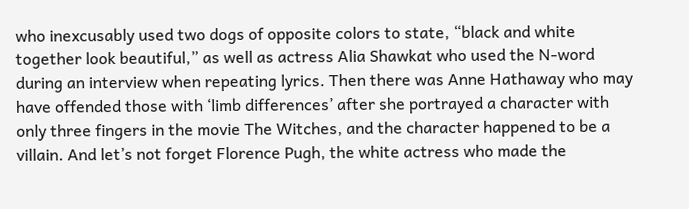who inexcusably used two dogs of opposite colors to state, “black and white together look beautiful,” as well as actress Alia Shawkat who used the N-word during an interview when repeating lyrics. Then there was Anne Hathaway who may have offended those with ‘limb differences’ after she portrayed a character with only three fingers in the movie The Witches, and the character happened to be a villain. And let’s not forget Florence Pugh, the white actress who made the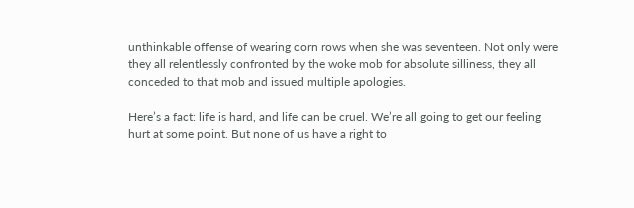unthinkable offense of wearing corn rows when she was seventeen. Not only were they all relentlessly confronted by the woke mob for absolute silliness, they all conceded to that mob and issued multiple apologies.

Here’s a fact: life is hard, and life can be cruel. We’re all going to get our feeling hurt at some point. But none of us have a right to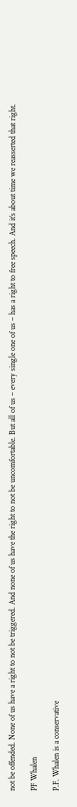not be offended. None of us have a right to not be triggered. And none of us have the right to not be uncomfortable. But all of us – every single one of us – has a right to free speech. And it’s about time we reasserted that right.

PF Whalen

P.F. Whalen is a conservative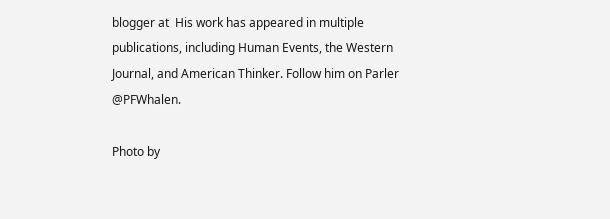blogger at  His work has appeared in multiple publications, including Human Events, the Western Journal, and American Thinker. Follow him on Parler @PFWhalen.

Photo by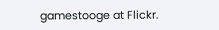gamestooge at Flickr.